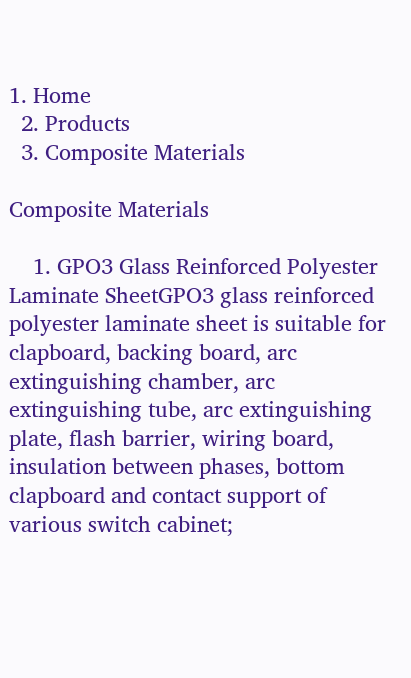1. Home
  2. Products
  3. Composite Materials

Composite Materials

    1. GPO3 Glass Reinforced Polyester Laminate SheetGPO3 glass reinforced polyester laminate sheet is suitable for clapboard, backing board, arc extinguishing chamber, arc extinguishing tube, arc extinguishing plate, flash barrier, wiring board, insulation between phases, bottom clapboard and contact support of various switch cabinet;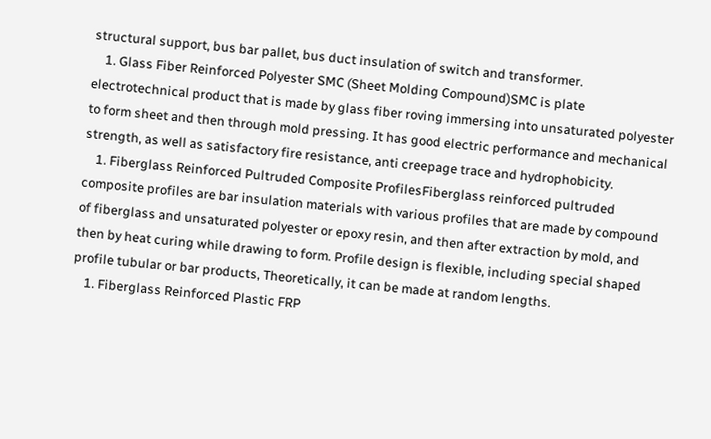structural support, bus bar pallet, bus duct insulation of switch and transformer.
    1. Glass Fiber Reinforced Polyester SMC (Sheet Molding Compound)SMC is plate electrotechnical product that is made by glass fiber roving immersing into unsaturated polyester to form sheet and then through mold pressing. It has good electric performance and mechanical strength, as well as satisfactory fire resistance, anti creepage trace and hydrophobicity.
    1. Fiberglass Reinforced Pultruded Composite ProfilesFiberglass reinforced pultruded composite profiles are bar insulation materials with various profiles that are made by compound of fiberglass and unsaturated polyester or epoxy resin, and then after extraction by mold, and then by heat curing while drawing to form. Profile design is flexible, including special shaped profile tubular or bar products, Theoretically, it can be made at random lengths.
    1. Fiberglass Reinforced Plastic FRP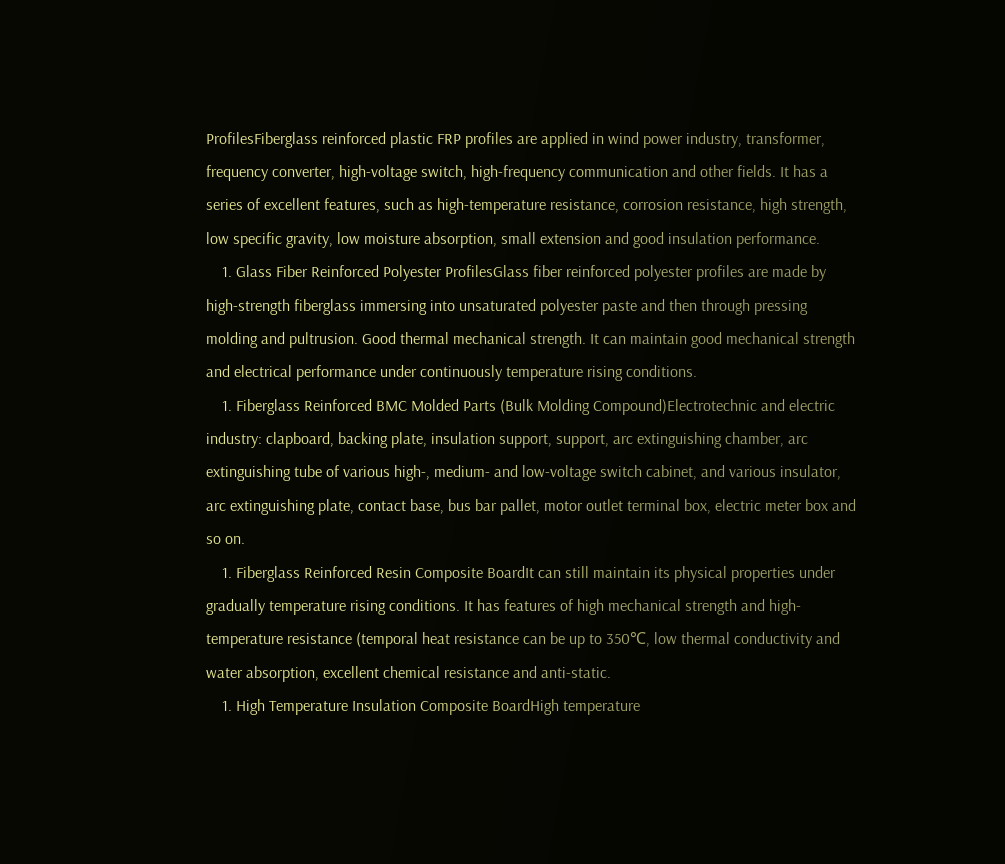ProfilesFiberglass reinforced plastic FRP profiles are applied in wind power industry, transformer, frequency converter, high-voltage switch, high-frequency communication and other fields. It has a series of excellent features, such as high-temperature resistance, corrosion resistance, high strength, low specific gravity, low moisture absorption, small extension and good insulation performance.
    1. Glass Fiber Reinforced Polyester ProfilesGlass fiber reinforced polyester profiles are made by high-strength fiberglass immersing into unsaturated polyester paste and then through pressing molding and pultrusion. Good thermal mechanical strength. It can maintain good mechanical strength and electrical performance under continuously temperature rising conditions.
    1. Fiberglass Reinforced BMC Molded Parts (Bulk Molding Compound)Electrotechnic and electric industry: clapboard, backing plate, insulation support, support, arc extinguishing chamber, arc extinguishing tube of various high-, medium- and low-voltage switch cabinet, and various insulator, arc extinguishing plate, contact base, bus bar pallet, motor outlet terminal box, electric meter box and so on.
    1. Fiberglass Reinforced Resin Composite BoardIt can still maintain its physical properties under gradually temperature rising conditions. It has features of high mechanical strength and high-temperature resistance (temporal heat resistance can be up to 350℃, low thermal conductivity and water absorption, excellent chemical resistance and anti-static.
    1. High Temperature Insulation Composite BoardHigh temperature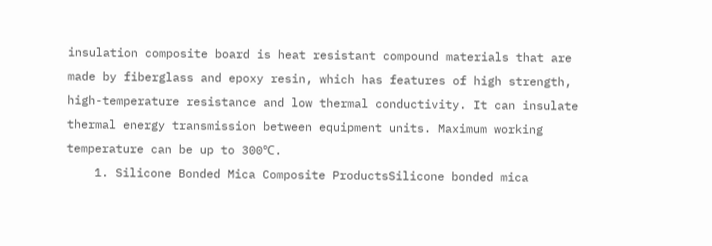insulation composite board is heat resistant compound materials that are made by fiberglass and epoxy resin, which has features of high strength, high-temperature resistance and low thermal conductivity. It can insulate thermal energy transmission between equipment units. Maximum working temperature can be up to 300℃.
    1. Silicone Bonded Mica Composite ProductsSilicone bonded mica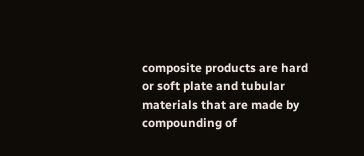composite products are hard or soft plate and tubular materials that are made by compounding of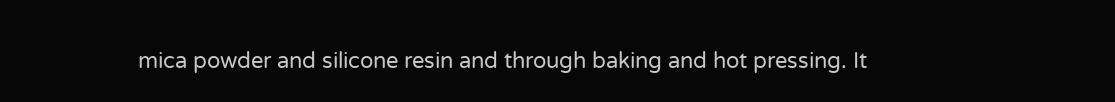mica powder and silicone resin and through baking and hot pressing. It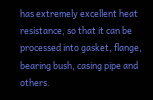has extremely excellent heat resistance, so that it can be processed into gasket, flange, bearing bush, casing pipe and others.